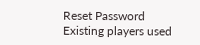Reset Password
Existing players used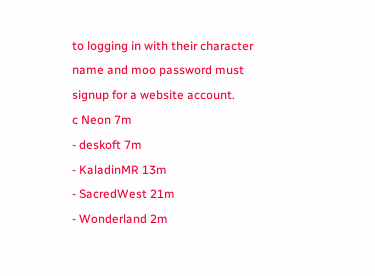to logging in with their character name and moo password must signup for a website account.
c Neon 7m
- deskoft 7m
- KaladinMR 13m
- SacredWest 21m
- Wonderland 2m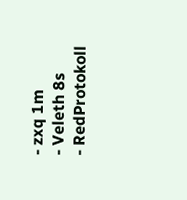- zxq 1m
- Veleth 8s
- RedProtokoll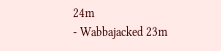24m
- Wabbajacked 23m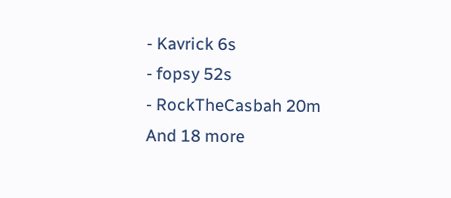- Kavrick 6s
- fopsy 52s
- RockTheCasbah 20m
And 18 more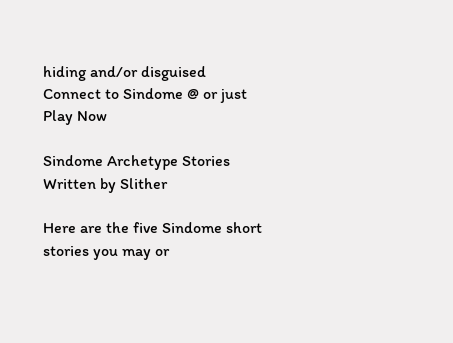hiding and/or disguised
Connect to Sindome @ or just Play Now

Sindome Archetype Stories
Written by Slither

Here are the five Sindome short stories you may or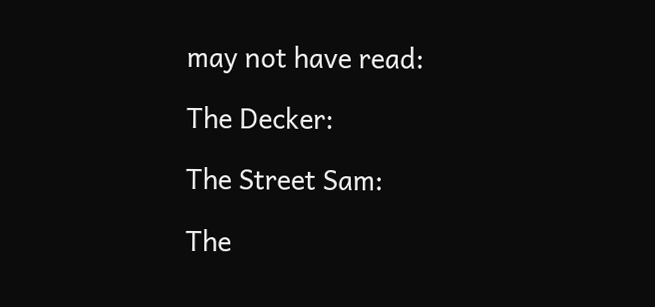may not have read:

The Decker:

The Street Sam:

The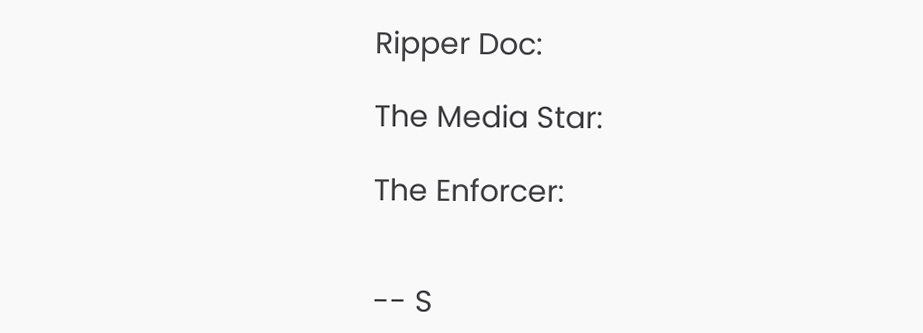Ripper Doc:

The Media Star:

The Enforcer:


-- S